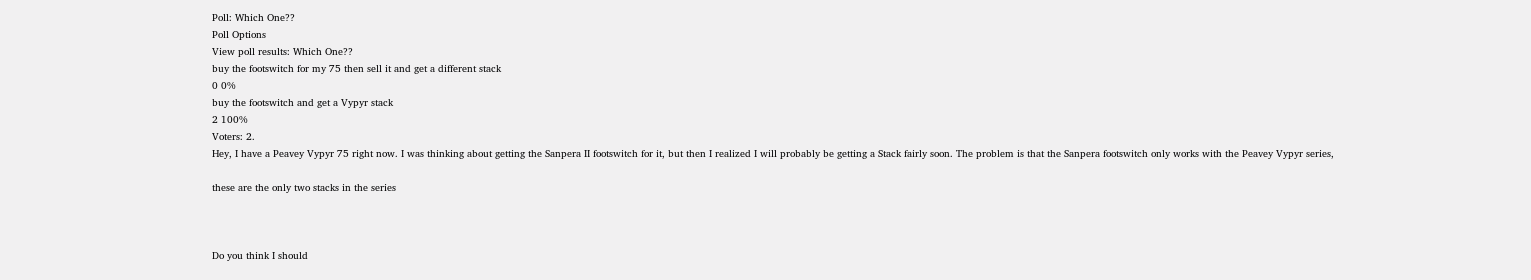Poll: Which One??
Poll Options
View poll results: Which One??
buy the footswitch for my 75 then sell it and get a different stack
0 0%
buy the footswitch and get a Vypyr stack
2 100%
Voters: 2.
Hey, I have a Peavey Vypyr 75 right now. I was thinking about getting the Sanpera II footswitch for it, but then I realized I will probably be getting a Stack fairly soon. The problem is that the Sanpera footswitch only works with the Peavey Vypyr series,

these are the only two stacks in the series



Do you think I should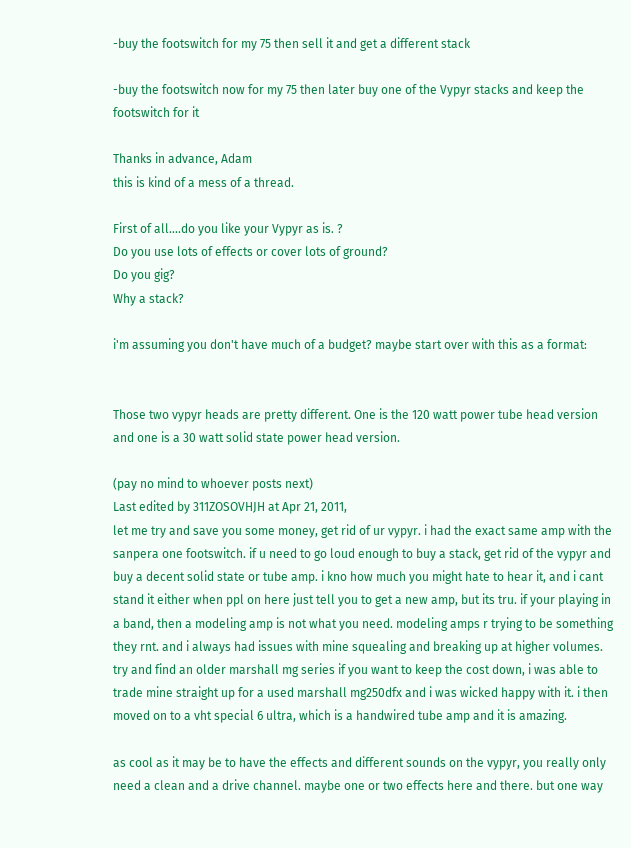-buy the footswitch for my 75 then sell it and get a different stack

-buy the footswitch now for my 75 then later buy one of the Vypyr stacks and keep the footswitch for it

Thanks in advance, Adam
this is kind of a mess of a thread.

First of all....do you like your Vypyr as is. ?
Do you use lots of effects or cover lots of ground?
Do you gig?
Why a stack?

i'm assuming you don't have much of a budget? maybe start over with this as a format:


Those two vypyr heads are pretty different. One is the 120 watt power tube head version and one is a 30 watt solid state power head version.

(pay no mind to whoever posts next)
Last edited by 311ZOSOVHJH at Apr 21, 2011,
let me try and save you some money, get rid of ur vypyr. i had the exact same amp with the sanpera one footswitch. if u need to go loud enough to buy a stack, get rid of the vypyr and buy a decent solid state or tube amp. i kno how much you might hate to hear it, and i cant stand it either when ppl on here just tell you to get a new amp, but its tru. if your playing in a band, then a modeling amp is not what you need. modeling amps r trying to be something they rnt. and i always had issues with mine squealing and breaking up at higher volumes. try and find an older marshall mg series if you want to keep the cost down, i was able to trade mine straight up for a used marshall mg250dfx and i was wicked happy with it. i then moved on to a vht special 6 ultra, which is a handwired tube amp and it is amazing.

as cool as it may be to have the effects and different sounds on the vypyr, you really only need a clean and a drive channel. maybe one or two effects here and there. but one way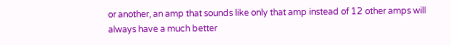or another, an amp that sounds like only that amp instead of 12 other amps will always have a much better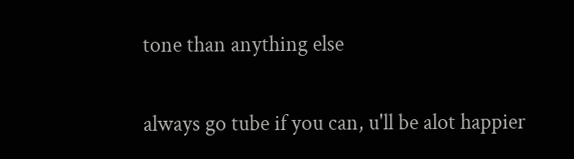tone than anything else

always go tube if you can, u'll be alot happier